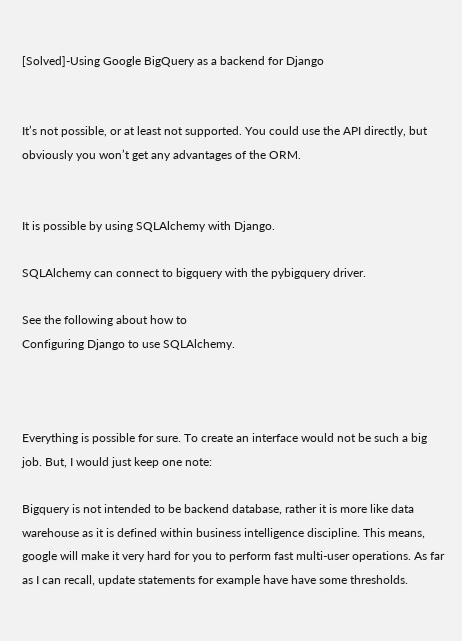[Solved]-Using Google BigQuery as a backend for Django


It’s not possible, or at least not supported. You could use the API directly, but obviously you won’t get any advantages of the ORM.


It is possible by using SQLAlchemy with Django.

SQLAlchemy can connect to bigquery with the pybigquery driver.

See the following about how to
Configuring Django to use SQLAlchemy.



Everything is possible for sure. To create an interface would not be such a big job. But, I would just keep one note:

Bigquery is not intended to be backend database, rather it is more like data warehouse as it is defined within business intelligence discipline. This means, google will make it very hard for you to perform fast multi-user operations. As far as I can recall, update statements for example have have some thresholds.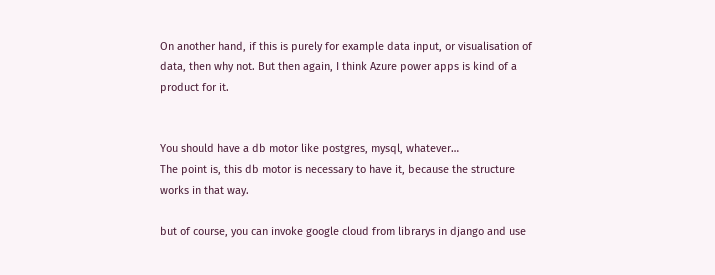On another hand, if this is purely for example data input, or visualisation of data, then why not. But then again, I think Azure power apps is kind of a product for it.


You should have a db motor like postgres, mysql, whatever…
The point is, this db motor is necessary to have it, because the structure works in that way.

but of course, you can invoke google cloud from librarys in django and use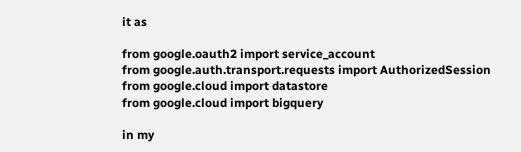it as

from google.oauth2 import service_account
from google.auth.transport.requests import AuthorizedSession
from google.cloud import datastore
from google.cloud import bigquery

in my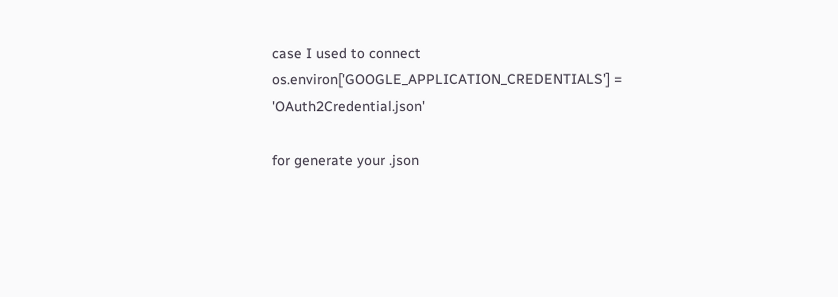case I used to connect
os.environ['GOOGLE_APPLICATION_CREDENTIALS'] = 'OAuth2Credential.json'

for generate your .json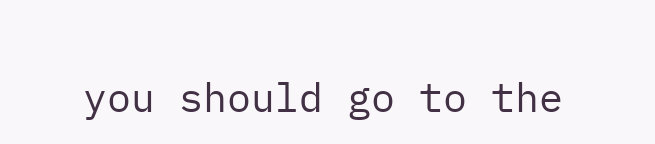you should go to the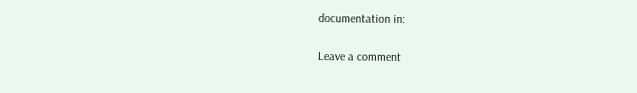documentation in:

Leave a comment